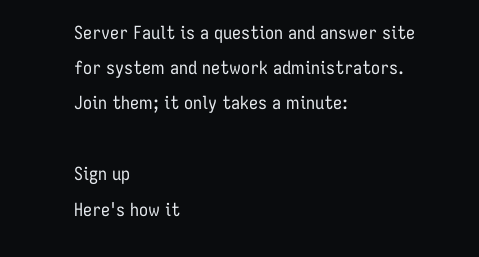Server Fault is a question and answer site for system and network administrators. Join them; it only takes a minute:

Sign up
Here's how it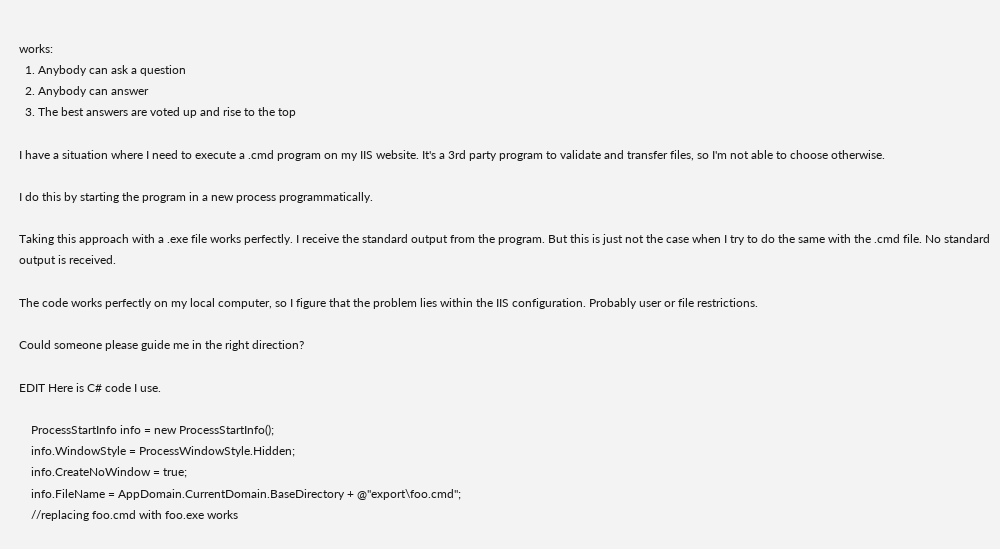works:
  1. Anybody can ask a question
  2. Anybody can answer
  3. The best answers are voted up and rise to the top

I have a situation where I need to execute a .cmd program on my IIS website. It's a 3rd party program to validate and transfer files, so I'm not able to choose otherwise.

I do this by starting the program in a new process programmatically.

Taking this approach with a .exe file works perfectly. I receive the standard output from the program. But this is just not the case when I try to do the same with the .cmd file. No standard output is received.

The code works perfectly on my local computer, so I figure that the problem lies within the IIS configuration. Probably user or file restrictions.

Could someone please guide me in the right direction?

EDIT Here is C# code I use.

    ProcessStartInfo info = new ProcessStartInfo();
    info.WindowStyle = ProcessWindowStyle.Hidden;
    info.CreateNoWindow = true;
    info.FileName = AppDomain.CurrentDomain.BaseDirectory + @"export\foo.cmd";
    //replacing foo.cmd with foo.exe works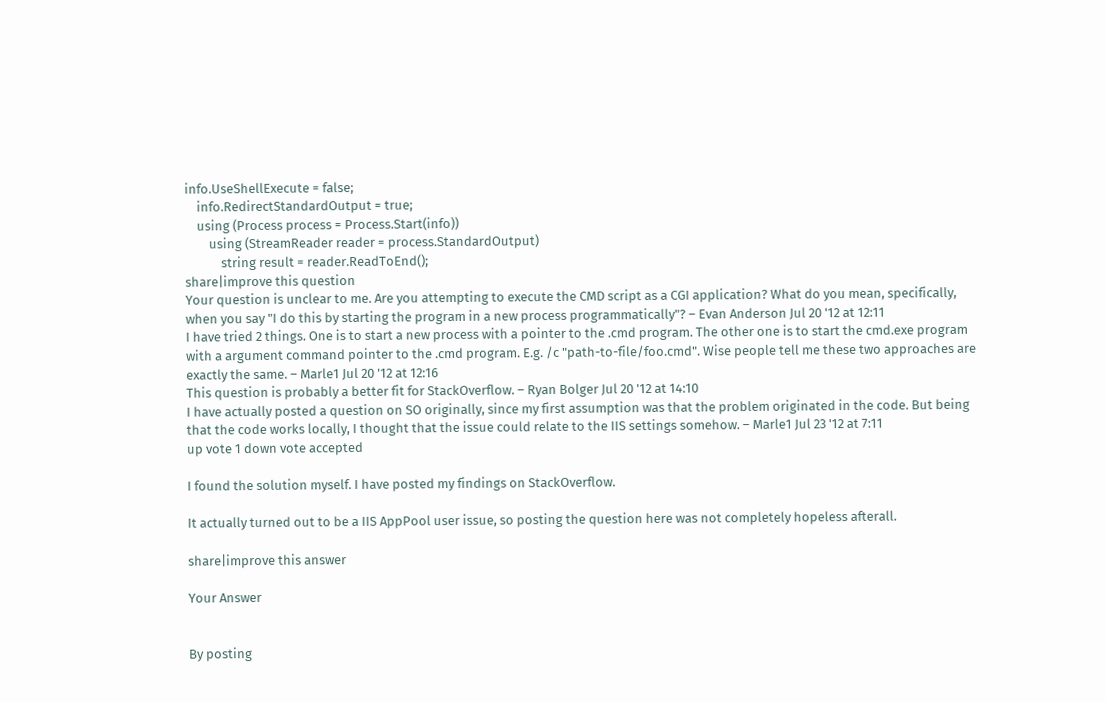info.UseShellExecute = false;
    info.RedirectStandardOutput = true;
    using (Process process = Process.Start(info))
        using (StreamReader reader = process.StandardOutput)
            string result = reader.ReadToEnd();
share|improve this question
Your question is unclear to me. Are you attempting to execute the CMD script as a CGI application? What do you mean, specifically, when you say "I do this by starting the program in a new process programmatically"? – Evan Anderson Jul 20 '12 at 12:11
I have tried 2 things. One is to start a new process with a pointer to the .cmd program. The other one is to start the cmd.exe program with a argument command pointer to the .cmd program. E.g. /c "path-to-file/foo.cmd". Wise people tell me these two approaches are exactly the same. – Marle1 Jul 20 '12 at 12:16
This question is probably a better fit for StackOverflow. – Ryan Bolger Jul 20 '12 at 14:10
I have actually posted a question on SO originally, since my first assumption was that the problem originated in the code. But being that the code works locally, I thought that the issue could relate to the IIS settings somehow. – Marle1 Jul 23 '12 at 7:11
up vote 1 down vote accepted

I found the solution myself. I have posted my findings on StackOverflow.

It actually turned out to be a IIS AppPool user issue, so posting the question here was not completely hopeless afterall.

share|improve this answer

Your Answer


By posting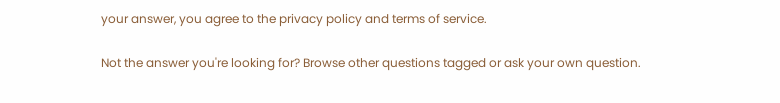your answer, you agree to the privacy policy and terms of service.

Not the answer you're looking for? Browse other questions tagged or ask your own question.